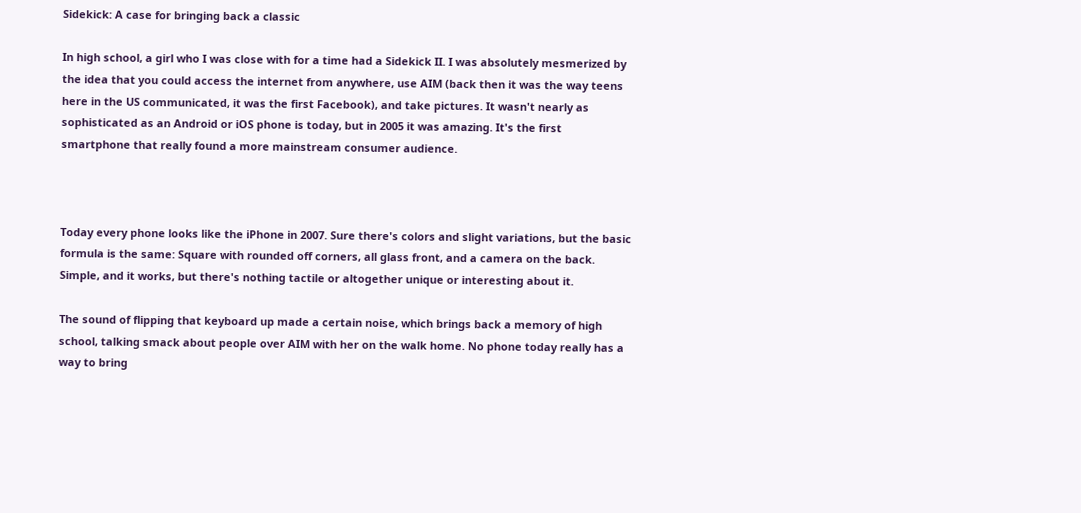Sidekick: A case for bringing back a classic

In high school, a girl who I was close with for a time had a Sidekick II. I was absolutely mesmerized by the idea that you could access the internet from anywhere, use AIM (back then it was the way teens here in the US communicated, it was the first Facebook), and take pictures. It wasn't nearly as sophisticated as an Android or iOS phone is today, but in 2005 it was amazing. It's the first smartphone that really found a more mainstream consumer audience.



Today every phone looks like the iPhone in 2007. Sure there's colors and slight variations, but the basic formula is the same: Square with rounded off corners, all glass front, and a camera on the back. Simple, and it works, but there's nothing tactile or altogether unique or interesting about it.

The sound of flipping that keyboard up made a certain noise, which brings back a memory of high school, talking smack about people over AIM with her on the walk home. No phone today really has a way to bring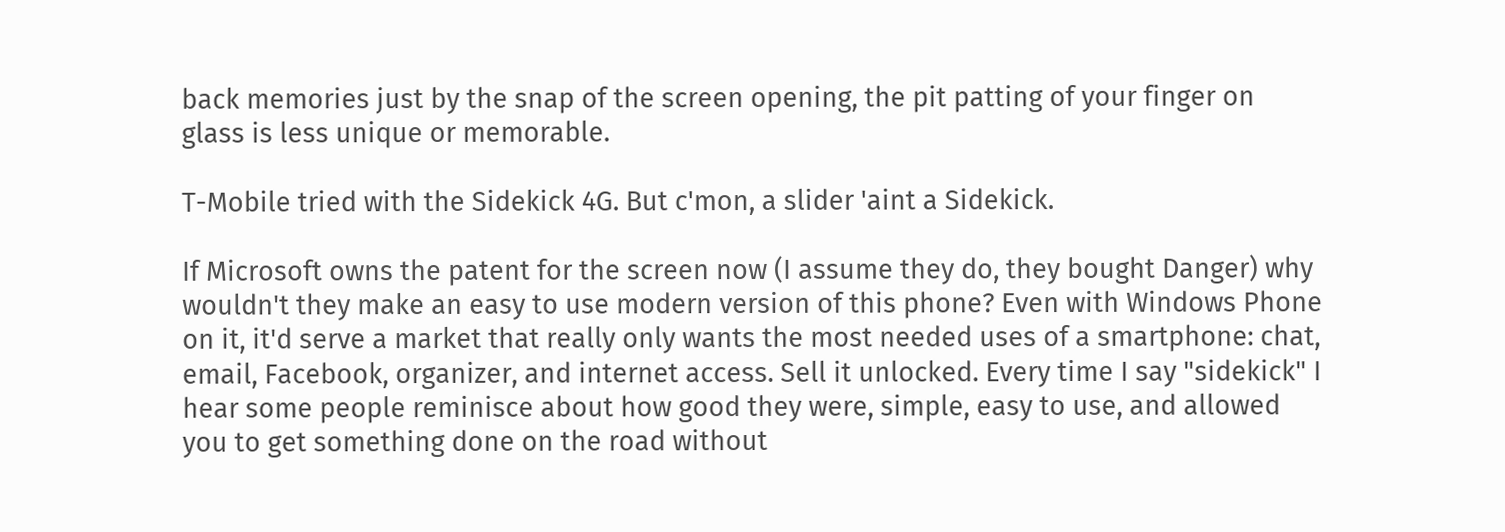back memories just by the snap of the screen opening, the pit patting of your finger on glass is less unique or memorable.

T-Mobile tried with the Sidekick 4G. But c'mon, a slider 'aint a Sidekick.

If Microsoft owns the patent for the screen now (I assume they do, they bought Danger) why wouldn't they make an easy to use modern version of this phone? Even with Windows Phone on it, it'd serve a market that really only wants the most needed uses of a smartphone: chat, email, Facebook, organizer, and internet access. Sell it unlocked. Every time I say "sidekick" I hear some people reminisce about how good they were, simple, easy to use, and allowed you to get something done on the road without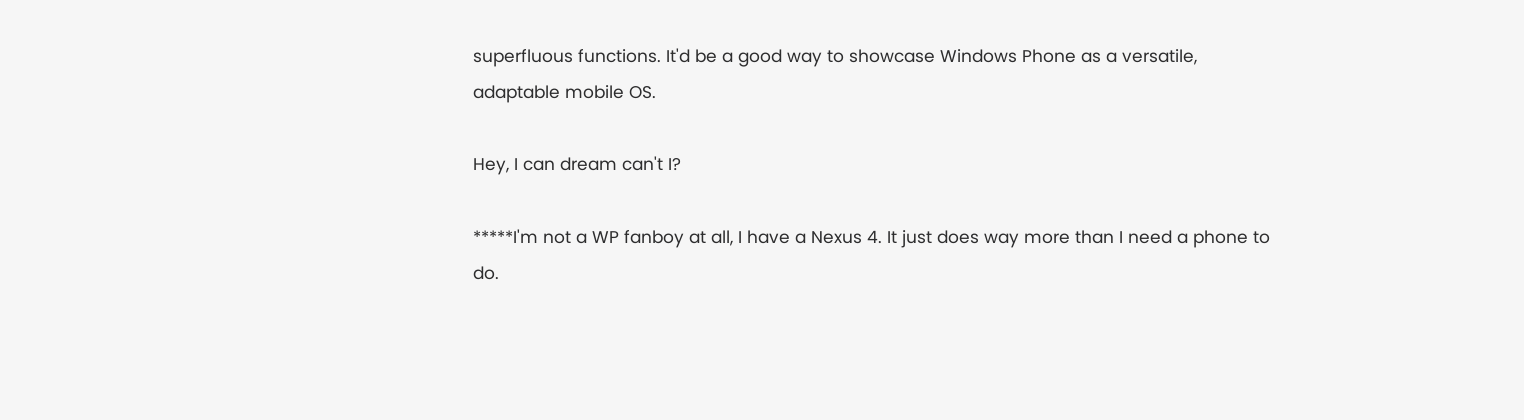superfluous functions. It'd be a good way to showcase Windows Phone as a versatile, adaptable mobile OS.

Hey, I can dream can't I?

*****I'm not a WP fanboy at all, I have a Nexus 4. It just does way more than I need a phone to do.